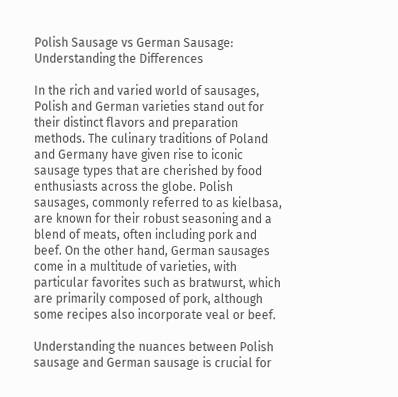Polish Sausage vs German Sausage: Understanding the Differences

In the rich and varied world of sausages, Polish and German varieties stand out for their distinct flavors and preparation methods. The culinary traditions of Poland and Germany have given rise to iconic sausage types that are cherished by food enthusiasts across the globe. Polish sausages, commonly referred to as kielbasa, are known for their robust seasoning and a blend of meats, often including pork and beef. On the other hand, German sausages come in a multitude of varieties, with particular favorites such as bratwurst, which are primarily composed of pork, although some recipes also incorporate veal or beef.

Understanding the nuances between Polish sausage and German sausage is crucial for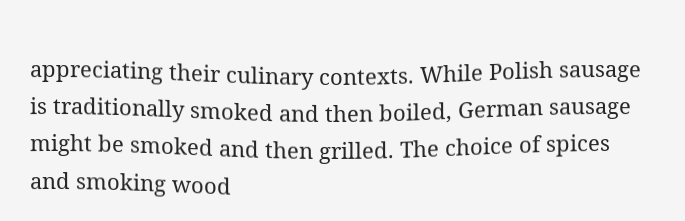appreciating their culinary contexts. While Polish sausage is traditionally smoked and then boiled, German sausage might be smoked and then grilled. The choice of spices and smoking wood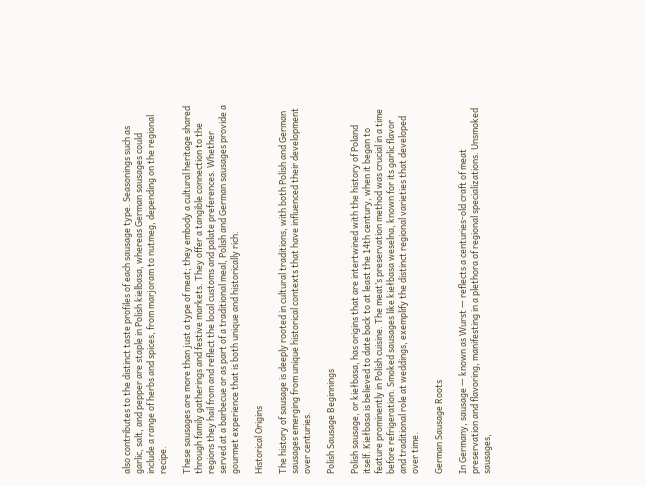also contributes to the distinct taste profiles of each sausage type. Seasonings such as garlic, salt, and pepper are staple in Polish kielbasa, whereas German sausages could include a range of herbs and spices, from marjoram to nutmeg, depending on the regional recipe.

These sausages are more than just a type of meat; they embody a cultural heritage shared through family gatherings and festive markets. They offer a tangible connection to the regions they hail from and reflect the local customs and palate preferences. Whether served at a barbecue or as part of a traditional meal, Polish and German sausages provide a gourmet experience that is both unique and historically rich.

Historical Origins

The history of sausage is deeply rooted in cultural traditions, with both Polish and German sausages emerging from unique historical contexts that have influenced their development over centuries.

Polish Sausage Beginnings

Polish sausage, or kiełbasa, has origins that are intertwined with the history of Poland itself. Kiełbasa is believed to date back to at least the 14th century, when it began to feature prominently in Polish cuisine. The meat’s preservation method was crucial in a time before refrigeration. Smoked sausages like kiełbasa weselna, known for its garlic flavor and traditional role at weddings, exemplify the distinct regional varieties that developed over time.

German Sausage Roots

In Germany, sausage — known as Wurst — reflects a centuries-old craft of meat preservation and flavoring, manifesting in a plethora of regional specializations. Unsmoked sausages,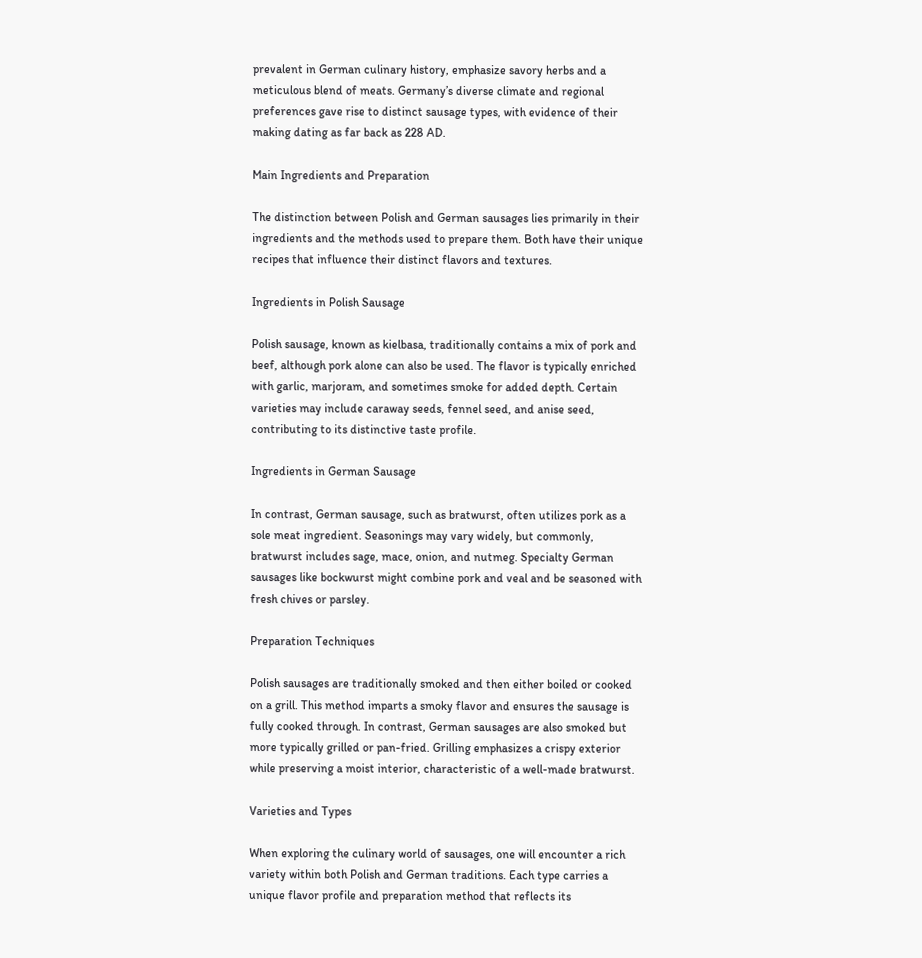prevalent in German culinary history, emphasize savory herbs and a meticulous blend of meats. Germany’s diverse climate and regional preferences gave rise to distinct sausage types, with evidence of their making dating as far back as 228 AD.

Main Ingredients and Preparation

The distinction between Polish and German sausages lies primarily in their ingredients and the methods used to prepare them. Both have their unique recipes that influence their distinct flavors and textures.

Ingredients in Polish Sausage

Polish sausage, known as kielbasa, traditionally contains a mix of pork and beef, although pork alone can also be used. The flavor is typically enriched with garlic, marjoram, and sometimes smoke for added depth. Certain varieties may include caraway seeds, fennel seed, and anise seed, contributing to its distinctive taste profile.

Ingredients in German Sausage

In contrast, German sausage, such as bratwurst, often utilizes pork as a sole meat ingredient. Seasonings may vary widely, but commonly, bratwurst includes sage, mace, onion, and nutmeg. Specialty German sausages like bockwurst might combine pork and veal and be seasoned with fresh chives or parsley.

Preparation Techniques

Polish sausages are traditionally smoked and then either boiled or cooked on a grill. This method imparts a smoky flavor and ensures the sausage is fully cooked through. In contrast, German sausages are also smoked but more typically grilled or pan-fried. Grilling emphasizes a crispy exterior while preserving a moist interior, characteristic of a well-made bratwurst.

Varieties and Types

When exploring the culinary world of sausages, one will encounter a rich variety within both Polish and German traditions. Each type carries a unique flavor profile and preparation method that reflects its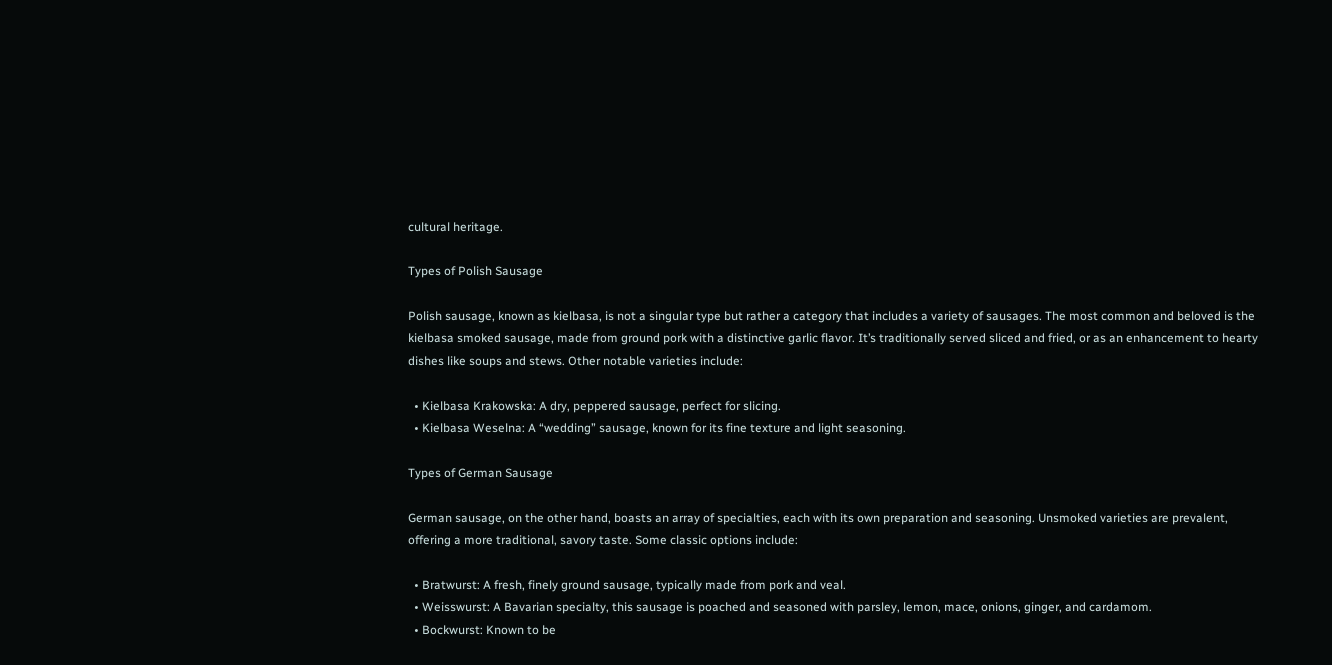cultural heritage.

Types of Polish Sausage

Polish sausage, known as kielbasa, is not a singular type but rather a category that includes a variety of sausages. The most common and beloved is the kielbasa smoked sausage, made from ground pork with a distinctive garlic flavor. It’s traditionally served sliced and fried, or as an enhancement to hearty dishes like soups and stews. Other notable varieties include:

  • Kielbasa Krakowska: A dry, peppered sausage, perfect for slicing.
  • Kielbasa Weselna: A “wedding” sausage, known for its fine texture and light seasoning.

Types of German Sausage

German sausage, on the other hand, boasts an array of specialties, each with its own preparation and seasoning. Unsmoked varieties are prevalent, offering a more traditional, savory taste. Some classic options include:

  • Bratwurst: A fresh, finely ground sausage, typically made from pork and veal.
  • Weisswurst: A Bavarian specialty, this sausage is poached and seasoned with parsley, lemon, mace, onions, ginger, and cardamom.
  • Bockwurst: Known to be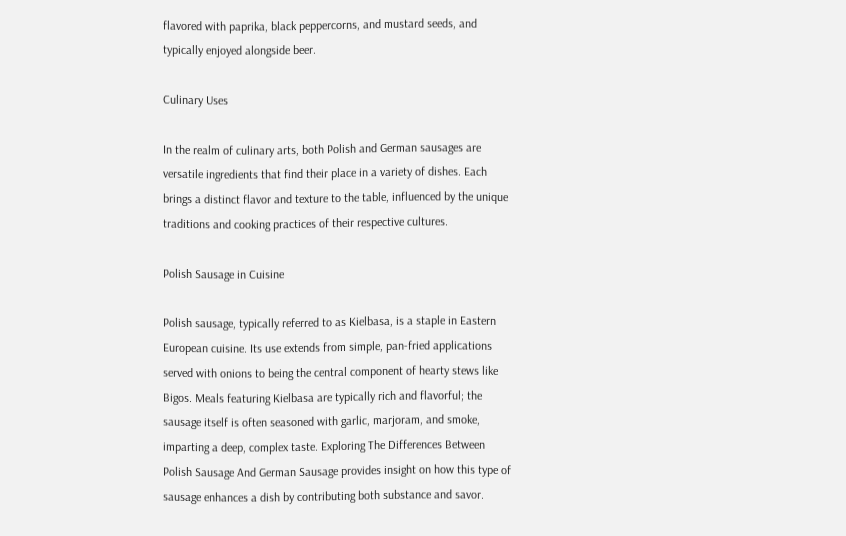flavored with paprika, black peppercorns, and mustard seeds, and typically enjoyed alongside beer.

Culinary Uses

In the realm of culinary arts, both Polish and German sausages are versatile ingredients that find their place in a variety of dishes. Each brings a distinct flavor and texture to the table, influenced by the unique traditions and cooking practices of their respective cultures.

Polish Sausage in Cuisine

Polish sausage, typically referred to as Kielbasa, is a staple in Eastern European cuisine. Its use extends from simple, pan-fried applications served with onions to being the central component of hearty stews like Bigos. Meals featuring Kielbasa are typically rich and flavorful; the sausage itself is often seasoned with garlic, marjoram, and smoke, imparting a deep, complex taste. Exploring The Differences Between Polish Sausage And German Sausage provides insight on how this type of sausage enhances a dish by contributing both substance and savor.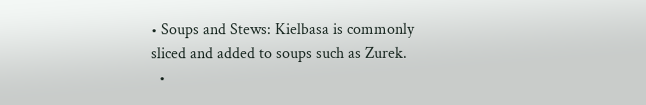• Soups and Stews: Kielbasa is commonly sliced and added to soups such as Zurek.
  •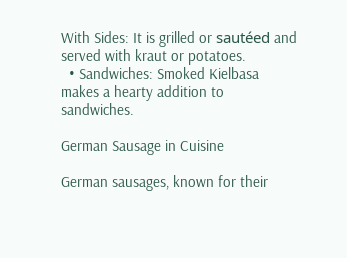With Sides: It is grilled or sautéed and served with kraut or potatoes.
  • Sandwiches: Smoked Kielbasa makes a hearty addition to sandwiches.

German Sausage in Cuisine

German sausages, known for their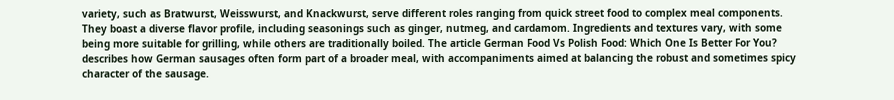variety, such as Bratwurst, Weisswurst, and Knackwurst, serve different roles ranging from quick street food to complex meal components. They boast a diverse flavor profile, including seasonings such as ginger, nutmeg, and cardamom. Ingredients and textures vary, with some being more suitable for grilling, while others are traditionally boiled. The article German Food Vs Polish Food: Which One Is Better For You? describes how German sausages often form part of a broader meal, with accompaniments aimed at balancing the robust and sometimes spicy character of the sausage.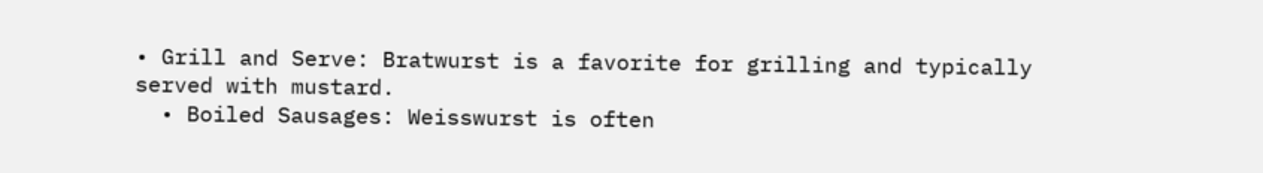• Grill and Serve: Bratwurst is a favorite for grilling and typically served with mustard.
  • Boiled Sausages: Weisswurst is often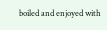boiled and enjoyed with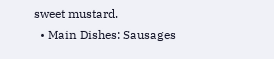sweet mustard.
  • Main Dishes: Sausages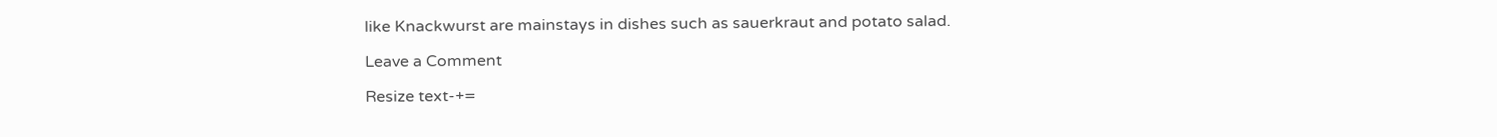like Knackwurst are mainstays in dishes such as sauerkraut and potato salad.

Leave a Comment

Resize text-+=